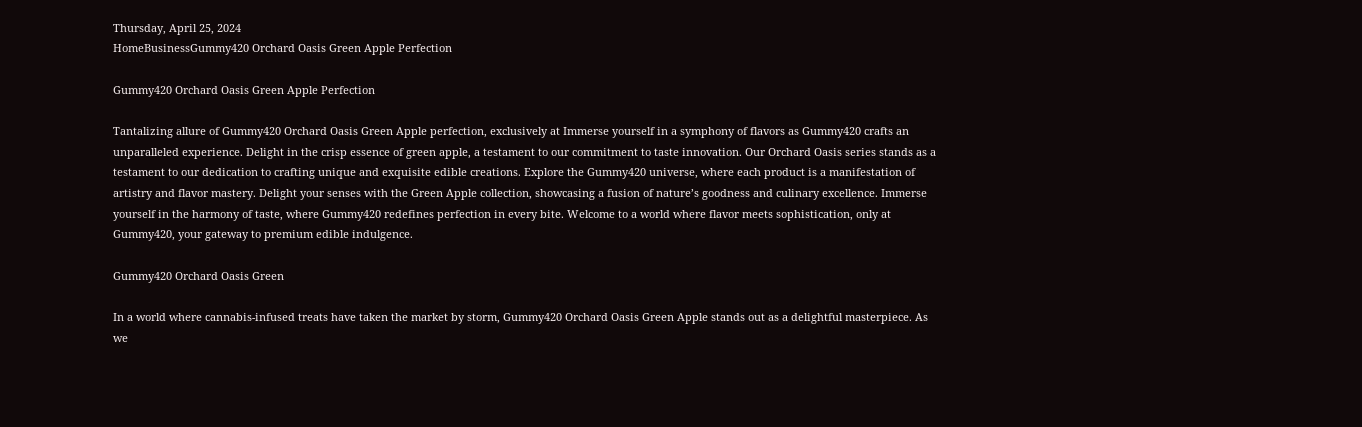Thursday, April 25, 2024
HomeBusinessGummy420 Orchard Oasis Green Apple Perfection

Gummy420 Orchard Oasis Green Apple Perfection

Tantalizing allure of Gummy420 Orchard Oasis Green Apple perfection, exclusively at Immerse yourself in a symphony of flavors as Gummy420 crafts an unparalleled experience. Delight in the crisp essence of green apple, a testament to our commitment to taste innovation. Our Orchard Oasis series stands as a testament to our dedication to crafting unique and exquisite edible creations. Explore the Gummy420 universe, where each product is a manifestation of artistry and flavor mastery. Delight your senses with the Green Apple collection, showcasing a fusion of nature’s goodness and culinary excellence. Immerse yourself in the harmony of taste, where Gummy420 redefines perfection in every bite. Welcome to a world where flavor meets sophistication, only at Gummy420, your gateway to premium edible indulgence.

Gummy420 Orchard Oasis Green

In a world where cannabis-infused treats have taken the market by storm, Gummy420 Orchard Oasis Green Apple stands out as a delightful masterpiece. As we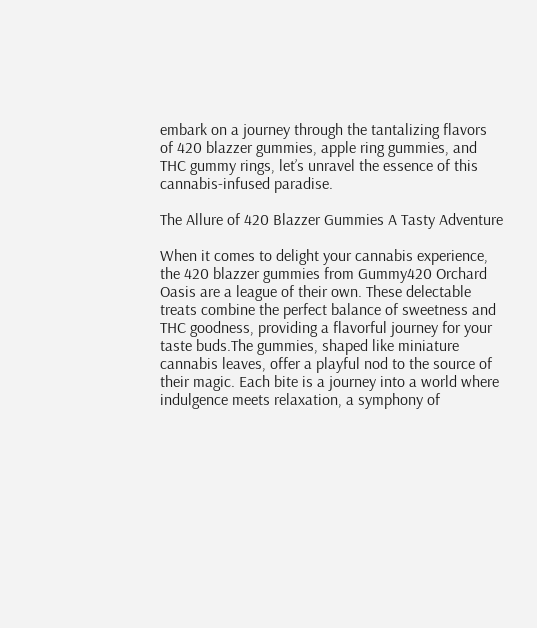embark on a journey through the tantalizing flavors of 420 blazzer gummies, apple ring gummies, and THC gummy rings, let’s unravel the essence of this cannabis-infused paradise.

The Allure of 420 Blazzer Gummies A Tasty Adventure

When it comes to delight your cannabis experience, the 420 blazzer gummies from Gummy420 Orchard Oasis are a league of their own. These delectable treats combine the perfect balance of sweetness and THC goodness, providing a flavorful journey for your taste buds.The gummies, shaped like miniature cannabis leaves, offer a playful nod to the source of their magic. Each bite is a journey into a world where indulgence meets relaxation, a symphony of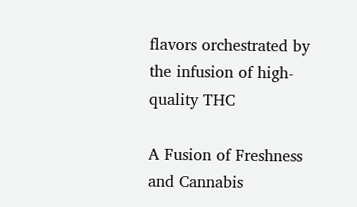flavors orchestrated by the infusion of high-quality THC

A Fusion of Freshness and Cannabis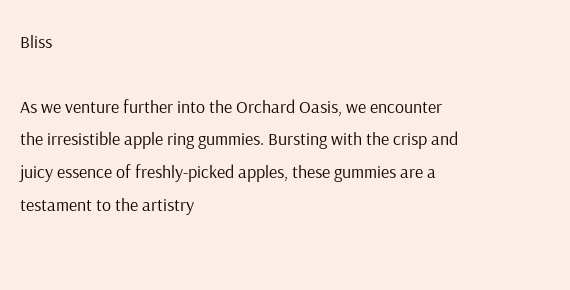Bliss

As we venture further into the Orchard Oasis, we encounter the irresistible apple ring gummies. Bursting with the crisp and juicy essence of freshly-picked apples, these gummies are a testament to the artistry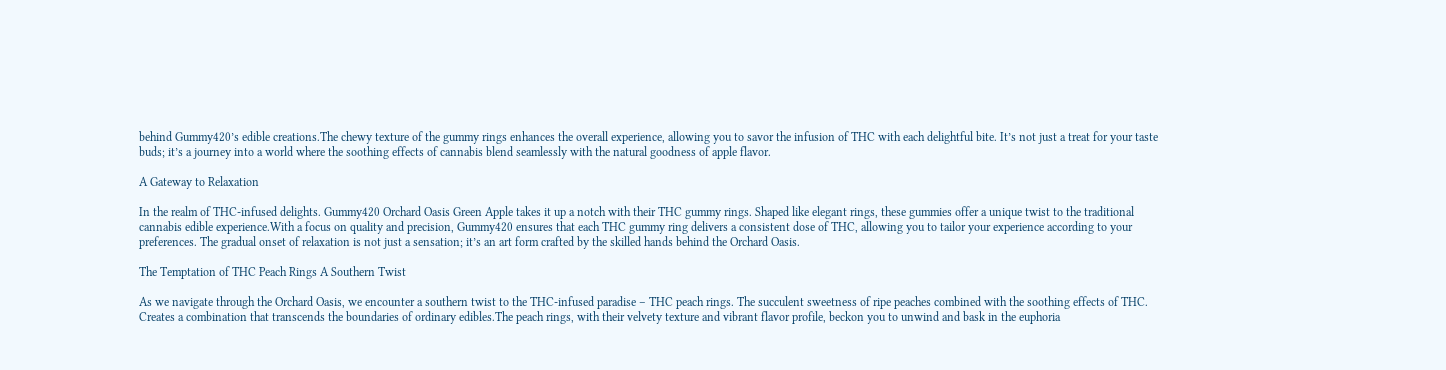behind Gummy420’s edible creations.The chewy texture of the gummy rings enhances the overall experience, allowing you to savor the infusion of THC with each delightful bite. It’s not just a treat for your taste buds; it’s a journey into a world where the soothing effects of cannabis blend seamlessly with the natural goodness of apple flavor.

A Gateway to Relaxation

In the realm of THC-infused delights. Gummy420 Orchard Oasis Green Apple takes it up a notch with their THC gummy rings. Shaped like elegant rings, these gummies offer a unique twist to the traditional cannabis edible experience.With a focus on quality and precision, Gummy420 ensures that each THC gummy ring delivers a consistent dose of THC, allowing you to tailor your experience according to your preferences. The gradual onset of relaxation is not just a sensation; it’s an art form crafted by the skilled hands behind the Orchard Oasis.

The Temptation of THC Peach Rings A Southern Twist

As we navigate through the Orchard Oasis, we encounter a southern twist to the THC-infused paradise – THC peach rings. The succulent sweetness of ripe peaches combined with the soothing effects of THC. Creates a combination that transcends the boundaries of ordinary edibles.The peach rings, with their velvety texture and vibrant flavor profile, beckon you to unwind and bask in the euphoria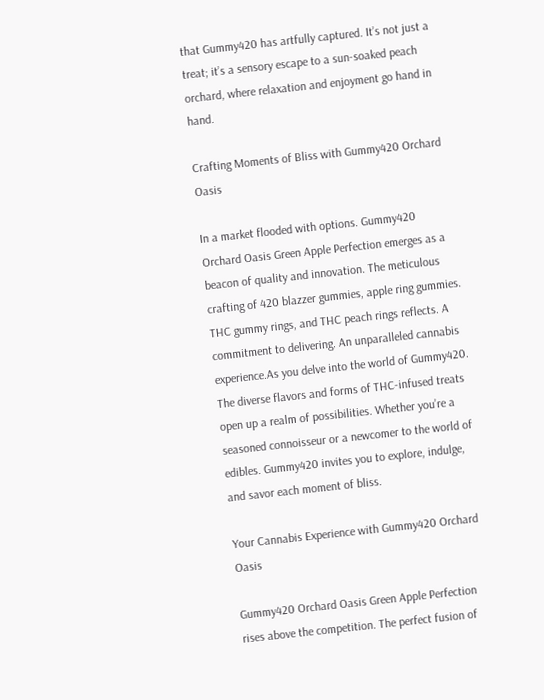that Gummy420 has artfully captured. It’s not just a treat; it’s a sensory escape to a sun-soaked peach orchard, where relaxation and enjoyment go hand in hand.

Crafting Moments of Bliss with Gummy420 Orchard Oasis

In a market flooded with options. Gummy420 Orchard Oasis Green Apple Perfection emerges as a beacon of quality and innovation. The meticulous crafting of 420 blazzer gummies, apple ring gummies. THC gummy rings, and THC peach rings reflects. A commitment to delivering. An unparalleled cannabis experience.As you delve into the world of Gummy420. The diverse flavors and forms of THC-infused treats open up a realm of possibilities. Whether you’re a seasoned connoisseur or a newcomer to the world of edibles. Gummy420 invites you to explore, indulge, and savor each moment of bliss.

Your Cannabis Experience with Gummy420 Orchard Oasis

Gummy420 Orchard Oasis Green Apple Perfection rises above the competition. The perfect fusion of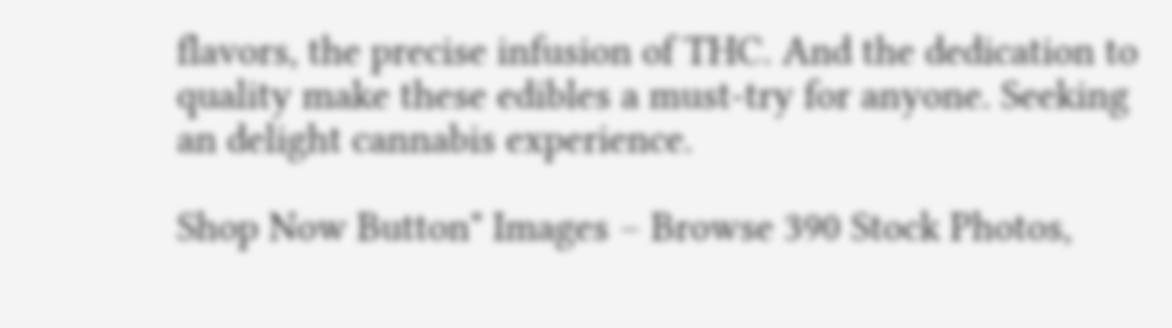flavors, the precise infusion of THC. And the dedication to quality make these edibles a must-try for anyone. Seeking an delight cannabis experience.

Shop Now Button" Images – Browse 390 Stock Photos,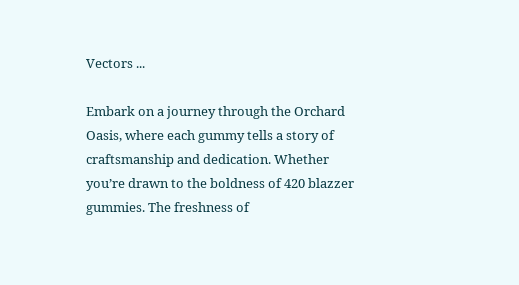Vectors ...

Embark on a journey through the Orchard Oasis, where each gummy tells a story of craftsmanship and dedication. Whether you’re drawn to the boldness of 420 blazzer gummies. The freshness of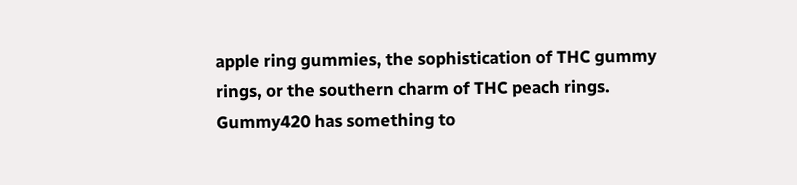apple ring gummies, the sophistication of THC gummy rings, or the southern charm of THC peach rings. Gummy420 has something to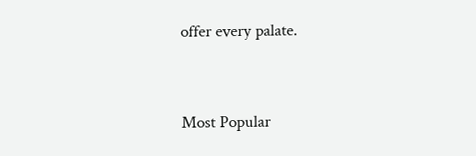offer every palate.


Most Popular